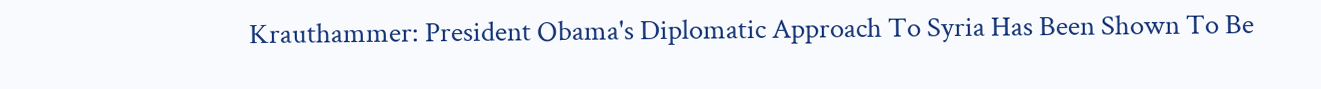Krauthammer: President Obama's Diplomatic Approach To Syria Has Been Shown To Be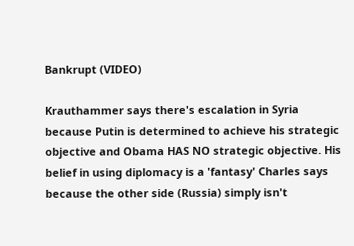Bankrupt (VIDEO)

Krauthammer says there's escalation in Syria because Putin is determined to achieve his strategic objective and Obama HAS NO strategic objective. His belief in using diplomacy is a 'fantasy' Charles says because the other side (Russia) simply isn't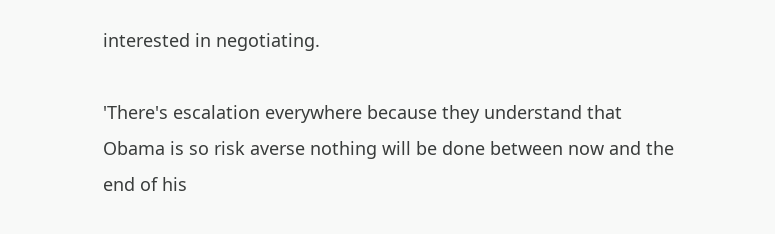interested in negotiating.

'There's escalation everywhere because they understand that Obama is so risk averse nothing will be done between now and the end of his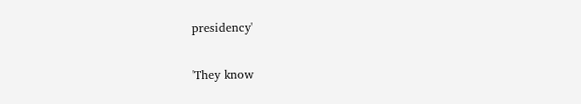presidency'

'They know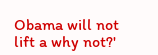Obama will not lift a why not?'